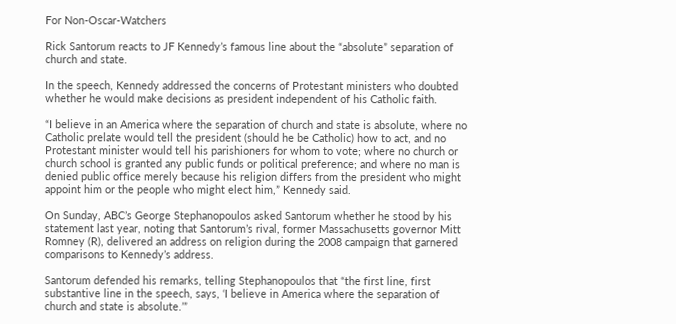For Non-Oscar-Watchers

Rick Santorum reacts to JF Kennedy’s famous line about the “absolute” separation of church and state.

In the speech, Kennedy addressed the concerns of Protestant ministers who doubted whether he would make decisions as president independent of his Catholic faith.

“I believe in an America where the separation of church and state is absolute, where no Catholic prelate would tell the president (should he be Catholic) how to act, and no Protestant minister would tell his parishioners for whom to vote; where no church or church school is granted any public funds or political preference; and where no man is denied public office merely because his religion differs from the president who might appoint him or the people who might elect him,” Kennedy said.

On Sunday, ABC’s George Stephanopoulos asked Santorum whether he stood by his statement last year, noting that Santorum’s rival, former Massachusetts governor Mitt Romney (R), delivered an address on religion during the 2008 campaign that garnered comparisons to Kennedy’s address.

Santorum defended his remarks, telling Stephanopoulos that “the first line, first substantive line in the speech, says, ‘I believe in America where the separation of church and state is absolute.’”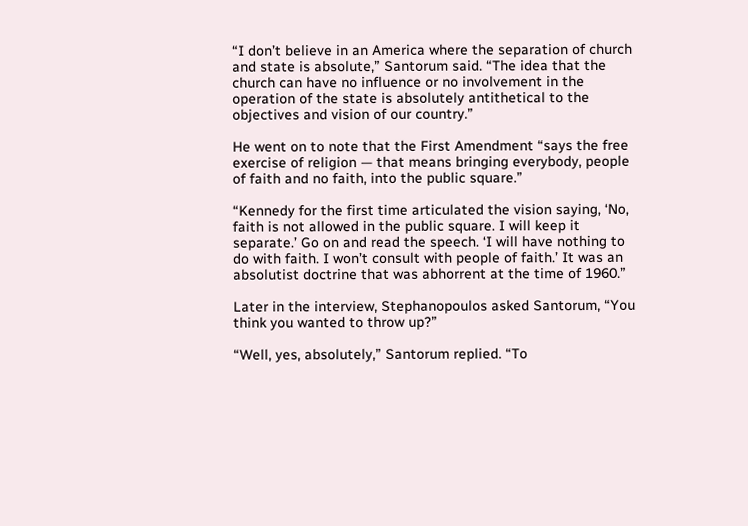“I don’t believe in an America where the separation of church and state is absolute,” Santorum said. “The idea that the church can have no influence or no involvement in the operation of the state is absolutely antithetical to the objectives and vision of our country.”

He went on to note that the First Amendment “says the free exercise of religion — that means bringing everybody, people of faith and no faith, into the public square.”

“Kennedy for the first time articulated the vision saying, ‘No, faith is not allowed in the public square. I will keep it separate.’ Go on and read the speech. ‘I will have nothing to do with faith. I won’t consult with people of faith.’ It was an absolutist doctrine that was abhorrent at the time of 1960.”

Later in the interview, Stephanopoulos asked Santorum, “You think you wanted to throw up?”

“Well, yes, absolutely,” Santorum replied. “To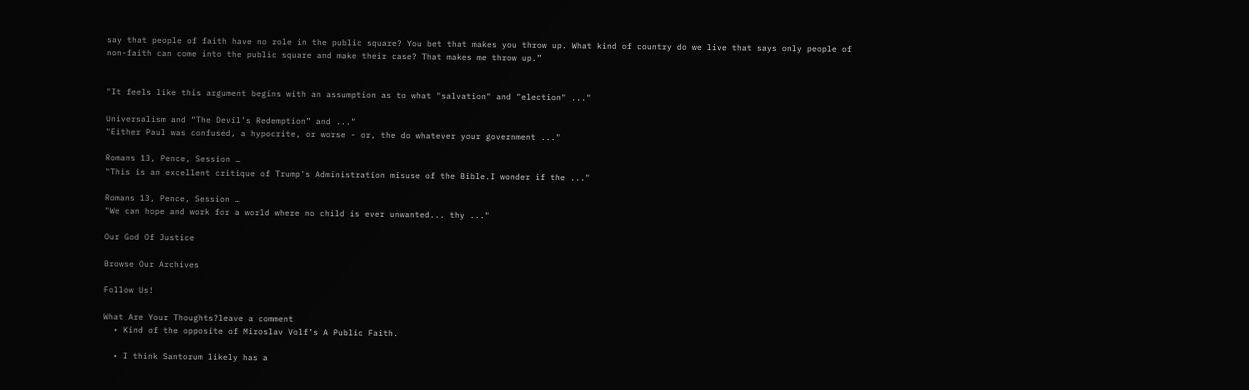say that people of faith have no role in the public square? You bet that makes you throw up. What kind of country do we live that says only people of non-faith can come into the public square and make their case? That makes me throw up.”


"It feels like this argument begins with an assumption as to what "salvation" and "election" ..."

Universalism and “The Devil’s Redemption” and ..."
"Either Paul was confused, a hypocrite, or worse - or, the do whatever your government ..."

Romans 13, Pence, Session …
"This is an excellent critique of Trump's Administration misuse of the Bible.I wonder if the ..."

Romans 13, Pence, Session …
"We can hope and work for a world where no child is ever unwanted... thy ..."

Our God Of Justice

Browse Our Archives

Follow Us!

What Are Your Thoughts?leave a comment
  • Kind of the opposite of Miroslav Volf’s A Public Faith.

  • I think Santorum likely has a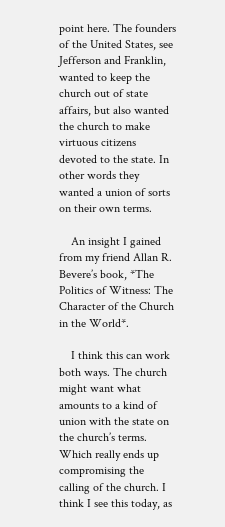point here. The founders of the United States, see Jefferson and Franklin, wanted to keep the church out of state affairs, but also wanted the church to make virtuous citizens devoted to the state. In other words they wanted a union of sorts on their own terms.

    An insight I gained from my friend Allan R. Bevere’s book, *The Politics of Witness: The Character of the Church in the World*.

    I think this can work both ways. The church might want what amounts to a kind of union with the state on the church’s terms. Which really ends up compromising the calling of the church. I think I see this today, as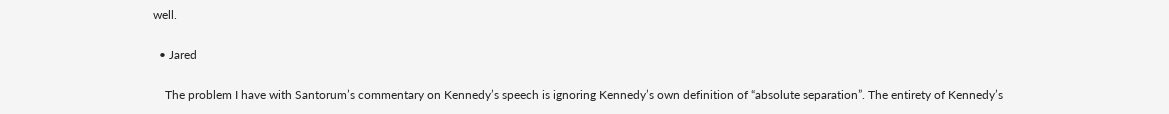well.

  • Jared

    The problem I have with Santorum’s commentary on Kennedy’s speech is ignoring Kennedy’s own definition of “absolute separation”. The entirety of Kennedy’s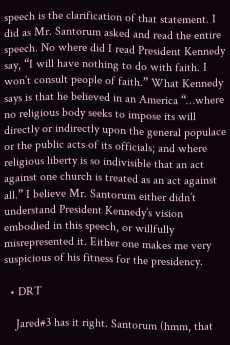speech is the clarification of that statement. I did as Mr. Santorum asked and read the entire speech. No where did I read President Kennedy say, “I will have nothing to do with faith. I won’t consult people of faith.” What Kennedy says is that he believed in an America “…where no religious body seeks to impose its will directly or indirectly upon the general populace or the public acts of its officials; and where religious liberty is so indivisible that an act against one church is treated as an act against all.” I believe Mr. Santorum either didn’t understand President Kennedy’s vision embodied in this speech, or willfully misrepresented it. Either one makes me very suspicious of his fitness for the presidency.

  • DRT

    Jared#3 has it right. Santorum (hmm, that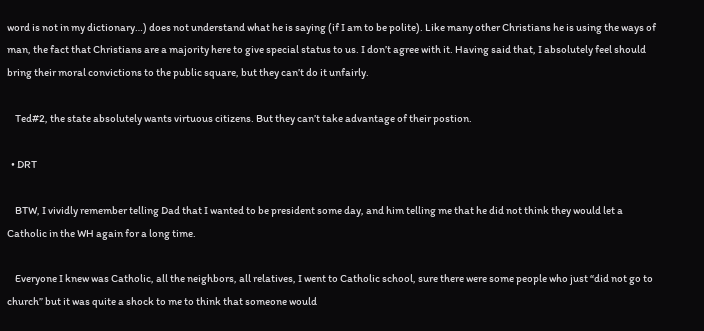word is not in my dictionary…) does not understand what he is saying (if I am to be polite). Like many other Christians he is using the ways of man, the fact that Christians are a majority here to give special status to us. I don’t agree with it. Having said that, I absolutely feel should bring their moral convictions to the public square, but they can’t do it unfairly.

    Ted#2, the state absolutely wants virtuous citizens. But they can’t take advantage of their postion.

  • DRT

    BTW, I vividly remember telling Dad that I wanted to be president some day, and him telling me that he did not think they would let a Catholic in the WH again for a long time.

    Everyone I knew was Catholic, all the neighbors, all relatives, I went to Catholic school, sure there were some people who just “did not go to church” but it was quite a shock to me to think that someone would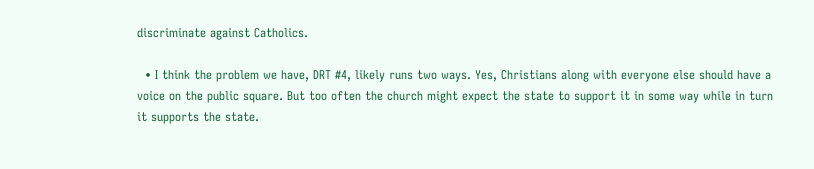discriminate against Catholics.

  • I think the problem we have, DRT #4, likely runs two ways. Yes, Christians along with everyone else should have a voice on the public square. But too often the church might expect the state to support it in some way while in turn it supports the state.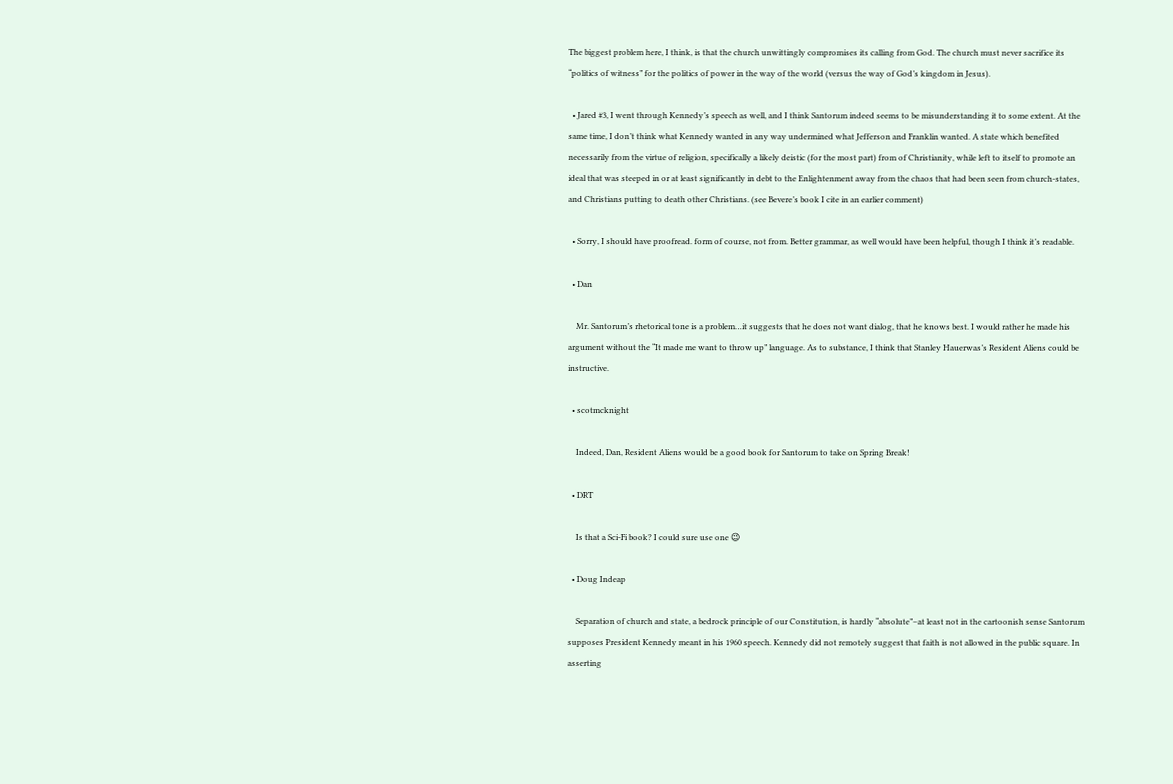The biggest problem here, I think, is that the church unwittingly compromises its calling from God. The church must never sacrifice its “politics of witness” for the politics of power in the way of the world (versus the way of God’s kingdom in Jesus).

  • Jared #3, I went through Kennedy’s speech as well, and I think Santorum indeed seems to be misunderstanding it to some extent. At the same time, I don’t think what Kennedy wanted in any way undermined what Jefferson and Franklin wanted. A state which benefited necessarily from the virtue of religion, specifically a likely deistic (for the most part) from of Christianity, while left to itself to promote an ideal that was steeped in or at least significantly in debt to the Enlightenment away from the chaos that had been seen from church-states, and Christians putting to death other Christians. (see Bevere’s book I cite in an earlier comment)

  • Sorry, I should have proofread. form of course, not from. Better grammar, as well would have been helpful, though I think it’s readable.

  • Dan

    Mr. Santorum’s rhetorical tone is a problem…it suggests that he does not want dialog, that he knows best. I would rather he made his argument without the “It made me want to throw up” language. As to substance, I think that Stanley Hauerwas’s Resident Aliens could be instructive.

  • scotmcknight

    Indeed, Dan, Resident Aliens would be a good book for Santorum to take on Spring Break!

  • DRT

    Is that a Sci-Fi book? I could sure use one 😉

  • Doug Indeap

    Separation of church and state, a bedrock principle of our Constitution, is hardly “absolute”–at least not in the cartoonish sense Santorum supposes President Kennedy meant in his 1960 speech. Kennedy did not remotely suggest that faith is not allowed in the public square. In asserting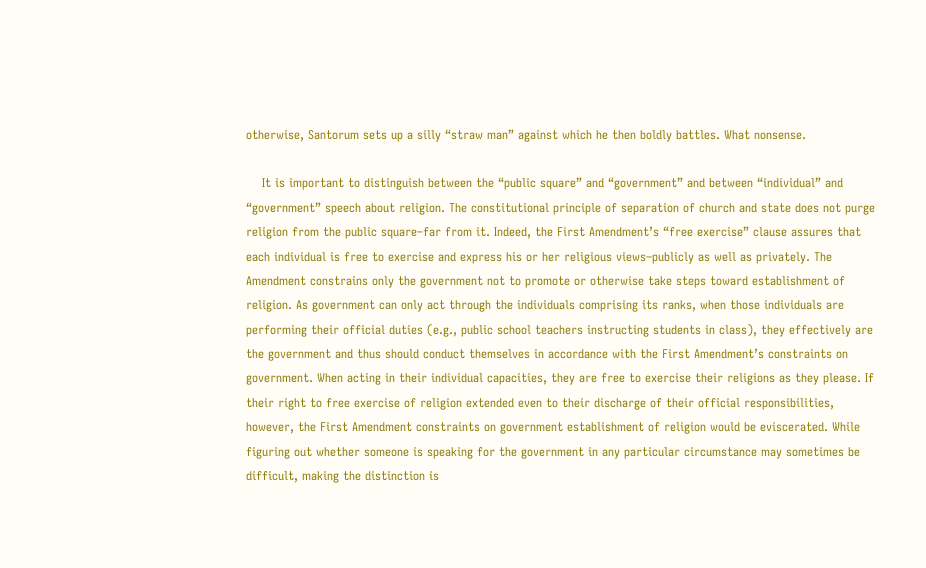otherwise, Santorum sets up a silly “straw man” against which he then boldly battles. What nonsense.

    It is important to distinguish between the “public square” and “government” and between “individual” and “government” speech about religion. The constitutional principle of separation of church and state does not purge religion from the public square–far from it. Indeed, the First Amendment’s “free exercise” clause assures that each individual is free to exercise and express his or her religious views–publicly as well as privately. The Amendment constrains only the government not to promote or otherwise take steps toward establishment of religion. As government can only act through the individuals comprising its ranks, when those individuals are performing their official duties (e.g., public school teachers instructing students in class), they effectively are the government and thus should conduct themselves in accordance with the First Amendment’s constraints on government. When acting in their individual capacities, they are free to exercise their religions as they please. If their right to free exercise of religion extended even to their discharge of their official responsibilities, however, the First Amendment constraints on government establishment of religion would be eviscerated. While figuring out whether someone is speaking for the government in any particular circumstance may sometimes be difficult, making the distinction is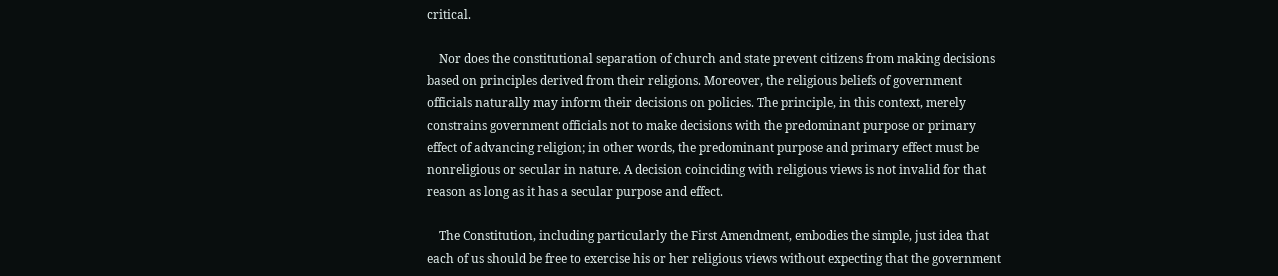critical.

    Nor does the constitutional separation of church and state prevent citizens from making decisions based on principles derived from their religions. Moreover, the religious beliefs of government officials naturally may inform their decisions on policies. The principle, in this context, merely constrains government officials not to make decisions with the predominant purpose or primary effect of advancing religion; in other words, the predominant purpose and primary effect must be nonreligious or secular in nature. A decision coinciding with religious views is not invalid for that reason as long as it has a secular purpose and effect.

    The Constitution, including particularly the First Amendment, embodies the simple, just idea that each of us should be free to exercise his or her religious views without expecting that the government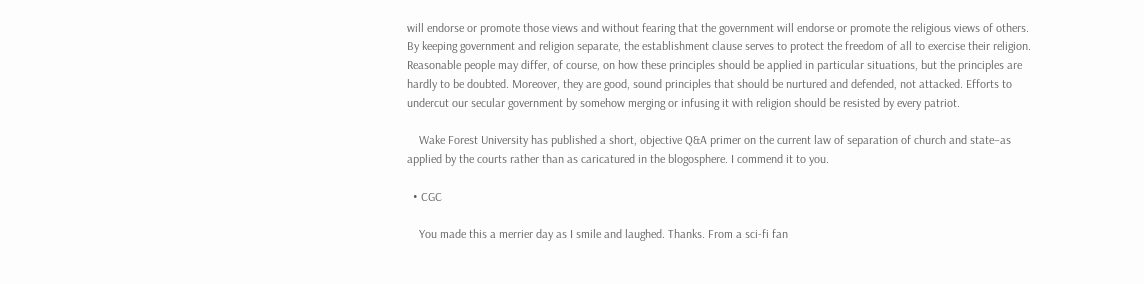will endorse or promote those views and without fearing that the government will endorse or promote the religious views of others. By keeping government and religion separate, the establishment clause serves to protect the freedom of all to exercise their religion. Reasonable people may differ, of course, on how these principles should be applied in particular situations, but the principles are hardly to be doubted. Moreover, they are good, sound principles that should be nurtured and defended, not attacked. Efforts to undercut our secular government by somehow merging or infusing it with religion should be resisted by every patriot.

    Wake Forest University has published a short, objective Q&A primer on the current law of separation of church and state–as applied by the courts rather than as caricatured in the blogosphere. I commend it to you.

  • CGC

    You made this a merrier day as I smile and laughed. Thanks. From a sci-fi fan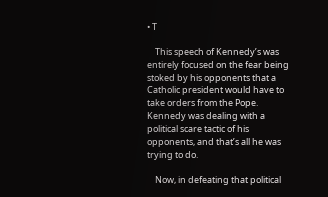• T

    This speech of Kennedy’s was entirely focused on the fear being stoked by his opponents that a Catholic president would have to take orders from the Pope. Kennedy was dealing with a political scare tactic of his opponents, and that’s all he was trying to do.

    Now, in defeating that political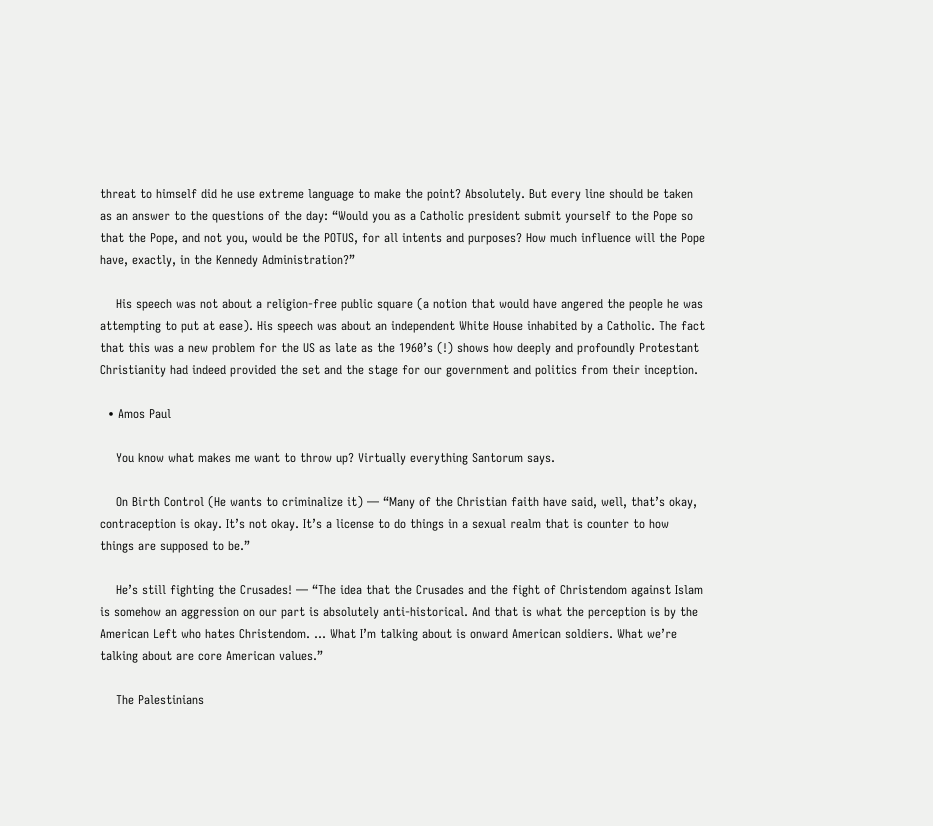threat to himself did he use extreme language to make the point? Absolutely. But every line should be taken as an answer to the questions of the day: “Would you as a Catholic president submit yourself to the Pope so that the Pope, and not you, would be the POTUS, for all intents and purposes? How much influence will the Pope have, exactly, in the Kennedy Administration?”

    His speech was not about a religion-free public square (a notion that would have angered the people he was attempting to put at ease). His speech was about an independent White House inhabited by a Catholic. The fact that this was a new problem for the US as late as the 1960’s (!) shows how deeply and profoundly Protestant Christianity had indeed provided the set and the stage for our government and politics from their inception.

  • Amos Paul

    You know what makes me want to throw up? Virtually everything Santorum says.

    On Birth Control (He wants to criminalize it) — “Many of the Christian faith have said, well, that’s okay, contraception is okay. It’s not okay. It’s a license to do things in a sexual realm that is counter to how things are supposed to be.”

    He’s still fighting the Crusades! — “The idea that the Crusades and the fight of Christendom against Islam is somehow an aggression on our part is absolutely anti-historical. And that is what the perception is by the American Left who hates Christendom. … What I’m talking about is onward American soldiers. What we’re talking about are core American values.”

    The Palestinians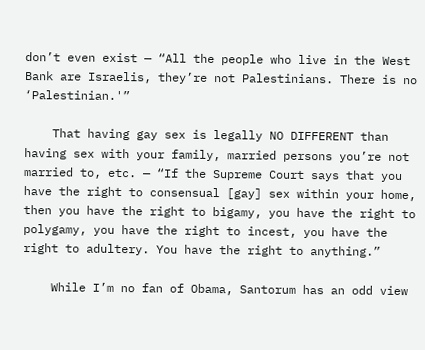don’t even exist — “All the people who live in the West Bank are Israelis, they’re not Palestinians. There is no ‘Palestinian.'”

    That having gay sex is legally NO DIFFERENT than having sex with your family, married persons you’re not married to, etc. — “If the Supreme Court says that you have the right to consensual [gay] sex within your home, then you have the right to bigamy, you have the right to polygamy, you have the right to incest, you have the right to adultery. You have the right to anything.”

    While I’m no fan of Obama, Santorum has an odd view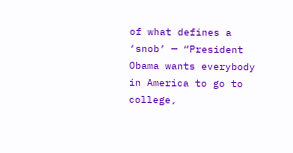of what defines a ‘snob’ — “President Obama wants everybody in America to go to college,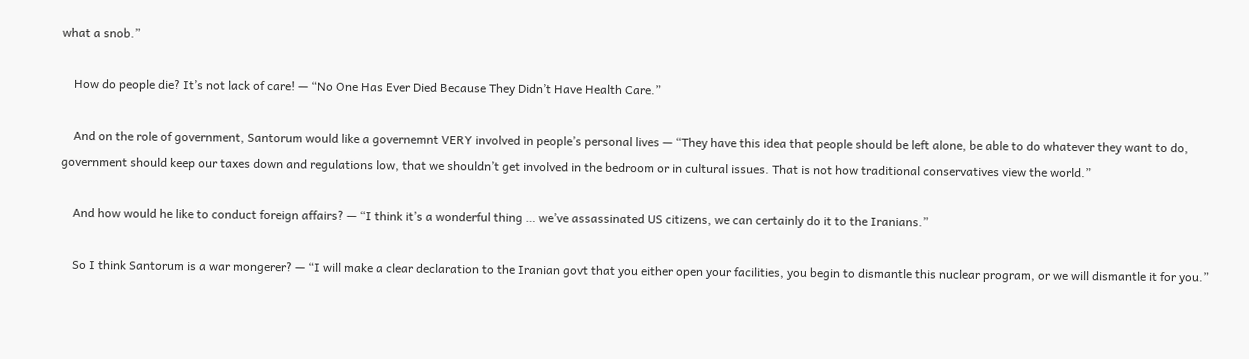what a snob.”

    How do people die? It’s not lack of care! — “No One Has Ever Died Because They Didn’t Have Health Care.”

    And on the role of government, Santorum would like a governemnt VERY involved in people’s personal lives — “They have this idea that people should be left alone, be able to do whatever they want to do, government should keep our taxes down and regulations low, that we shouldn’t get involved in the bedroom or in cultural issues. That is not how traditional conservatives view the world.”

    And how would he like to conduct foreign affairs? — “I think it’s a wonderful thing … we’ve assassinated US citizens, we can certainly do it to the Iranians.”

    So I think Santorum is a war mongerer? — “I will make a clear declaration to the Iranian govt that you either open your facilities, you begin to dismantle this nuclear program, or we will dismantle it for you.”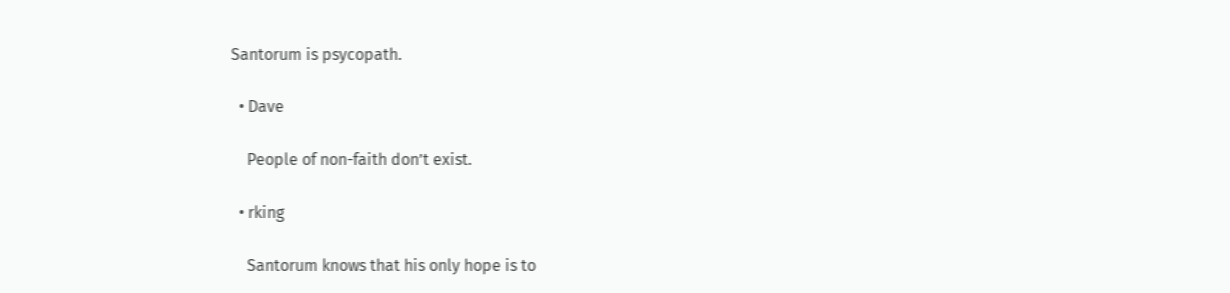Santorum is psycopath.

  • Dave

    People of non-faith don’t exist.

  • rking

    Santorum knows that his only hope is to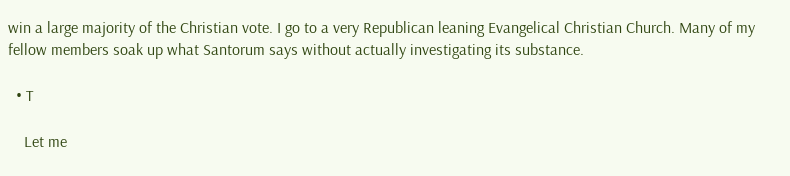win a large majority of the Christian vote. I go to a very Republican leaning Evangelical Christian Church. Many of my fellow members soak up what Santorum says without actually investigating its substance.

  • T

    Let me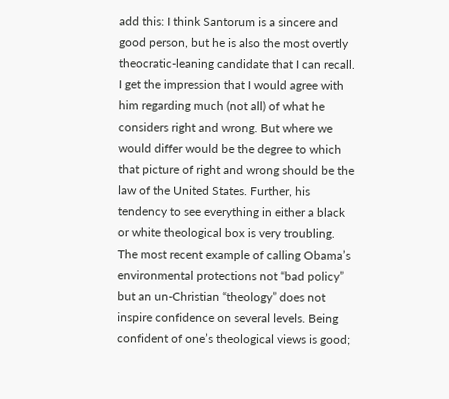add this: I think Santorum is a sincere and good person, but he is also the most overtly theocratic-leaning candidate that I can recall. I get the impression that I would agree with him regarding much (not all) of what he considers right and wrong. But where we would differ would be the degree to which that picture of right and wrong should be the law of the United States. Further, his tendency to see everything in either a black or white theological box is very troubling. The most recent example of calling Obama’s environmental protections not “bad policy” but an un-Christian “theology” does not inspire confidence on several levels. Being confident of one’s theological views is good;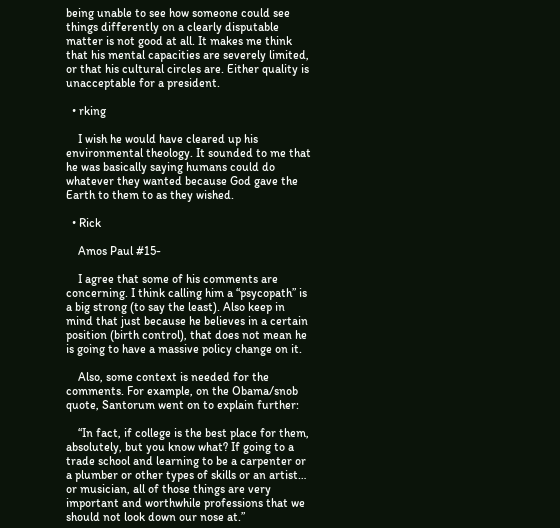being unable to see how someone could see things differently on a clearly disputable matter is not good at all. It makes me think that his mental capacities are severely limited, or that his cultural circles are. Either quality is unacceptable for a president.

  • rking

    I wish he would have cleared up his environmental theology. It sounded to me that he was basically saying humans could do whatever they wanted because God gave the Earth to them to as they wished.

  • Rick

    Amos Paul #15-

    I agree that some of his comments are concerning. I think calling him a “psycopath” is a big strong (to say the least). Also keep in mind that just because he believes in a certain position (birth control), that does not mean he is going to have a massive policy change on it.

    Also, some context is needed for the comments. For example, on the Obama/snob quote, Santorum went on to explain further:

    “In fact, if college is the best place for them, absolutely, but you know what? If going to a trade school and learning to be a carpenter or a plumber or other types of skills or an artist… or musician, all of those things are very important and worthwhile professions that we should not look down our nose at.”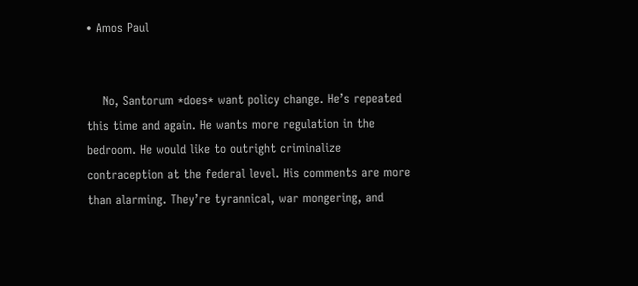• Amos Paul


    No, Santorum *does* want policy change. He’s repeated this time and again. He wants more regulation in the bedroom. He would like to outright criminalize contraception at the federal level. His comments are more than alarming. They’re tyrannical, war mongering, and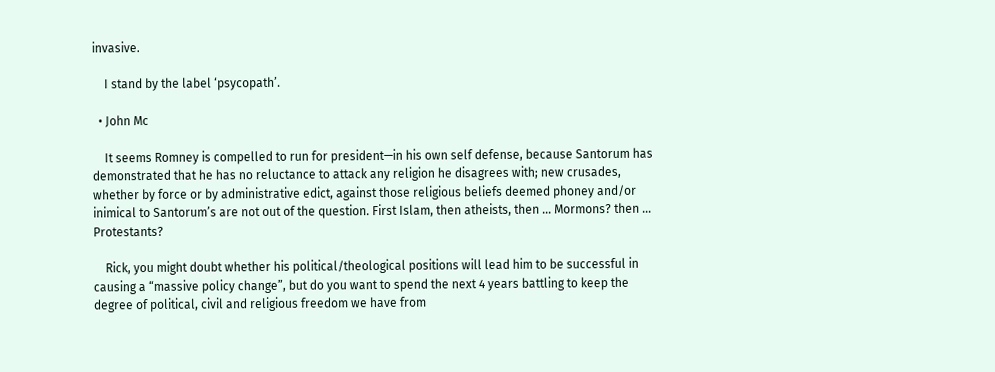invasive.

    I stand by the label ‘psycopath’.

  • John Mc

    It seems Romney is compelled to run for president—in his own self defense, because Santorum has demonstrated that he has no reluctance to attack any religion he disagrees with; new crusades, whether by force or by administrative edict, against those religious beliefs deemed phoney and/or inimical to Santorum’s are not out of the question. First Islam, then atheists, then … Mormons? then … Protestants?

    Rick, you might doubt whether his political/theological positions will lead him to be successful in causing a “massive policy change”, but do you want to spend the next 4 years battling to keep the degree of political, civil and religious freedom we have from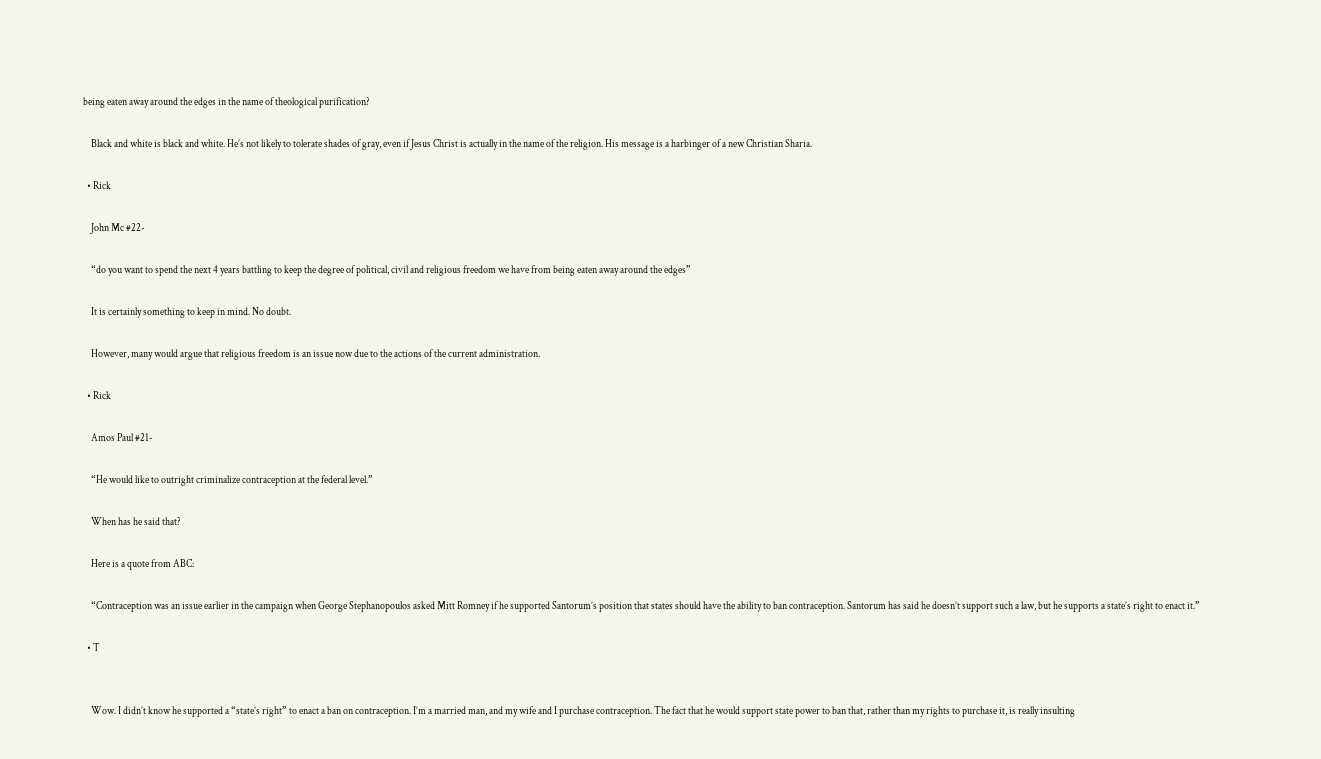being eaten away around the edges in the name of theological purification?

    Black and white is black and white. He’s not likely to tolerate shades of gray, even if Jesus Christ is actually in the name of the religion. His message is a harbinger of a new Christian Sharia.

  • Rick

    John Mc #22-

    “do you want to spend the next 4 years battling to keep the degree of political, civil and religious freedom we have from being eaten away around the edges”

    It is certainly something to keep in mind. No doubt.

    However, many would argue that religious freedom is an issue now due to the actions of the current administration.

  • Rick

    Amos Paul #21-

    “He would like to outright criminalize contraception at the federal level.”

    When has he said that?

    Here is a quote from ABC:

    “Contraception was an issue earlier in the campaign when George Stephanopoulos asked Mitt Romney if he supported Santorum’s position that states should have the ability to ban contraception. Santorum has said he doesn’t support such a law, but he supports a state’s right to enact it.”

  • T


    Wow. I didn’t know he supported a “state’s right” to enact a ban on contraception. I’m a married man, and my wife and I purchase contraception. The fact that he would support state power to ban that, rather than my rights to purchase it, is really insulting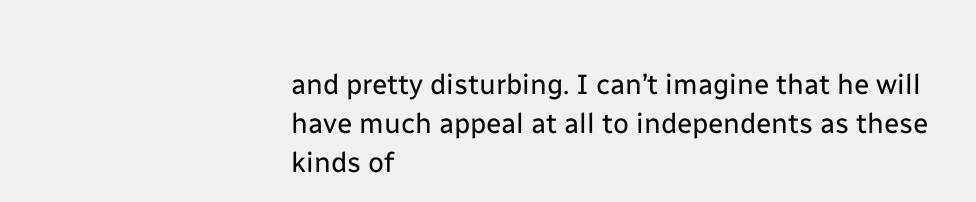and pretty disturbing. I can’t imagine that he will have much appeal at all to independents as these kinds of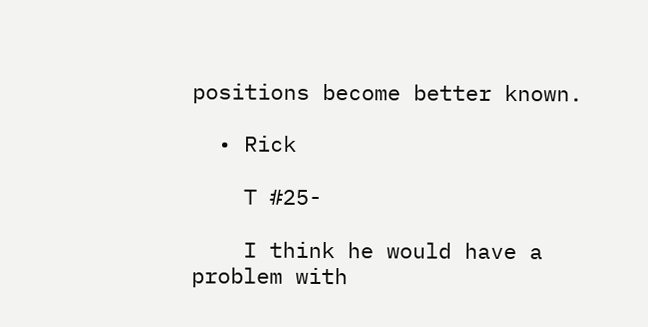positions become better known.

  • Rick

    T #25-

    I think he would have a problem with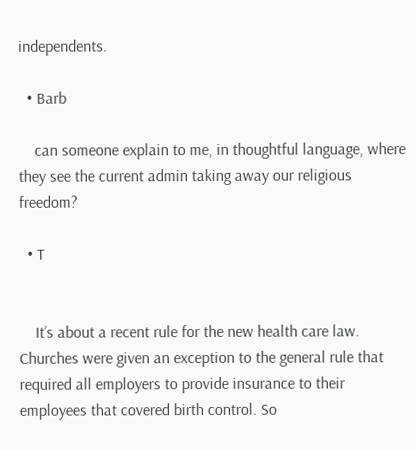independents.

  • Barb

    can someone explain to me, in thoughtful language, where they see the current admin taking away our religious freedom?

  • T


    It’s about a recent rule for the new health care law. Churches were given an exception to the general rule that required all employers to provide insurance to their employees that covered birth control. So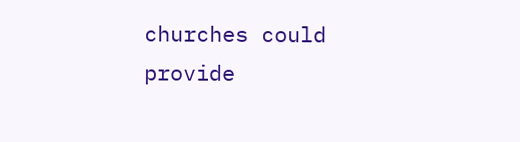churches could provide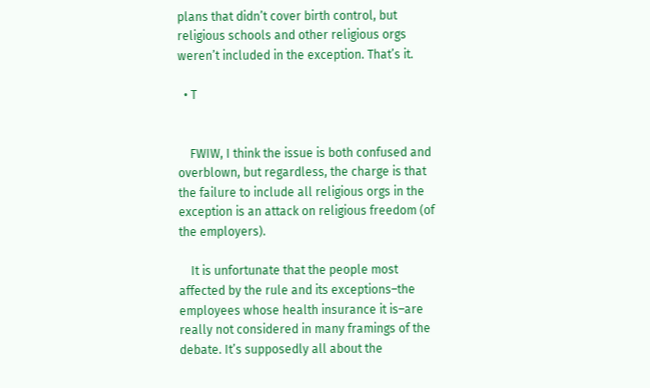plans that didn’t cover birth control, but religious schools and other religious orgs weren’t included in the exception. That’s it.

  • T


    FWIW, I think the issue is both confused and overblown, but regardless, the charge is that the failure to include all religious orgs in the exception is an attack on religious freedom (of the employers).

    It is unfortunate that the people most affected by the rule and its exceptions–the employees whose health insurance it is–are really not considered in many framings of the debate. It’s supposedly all about the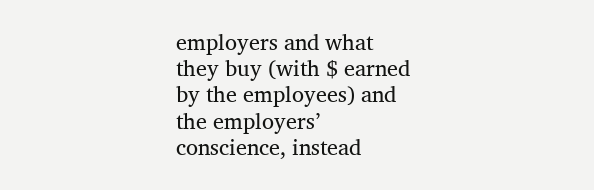employers and what they buy (with $ earned by the employees) and the employers’ conscience, instead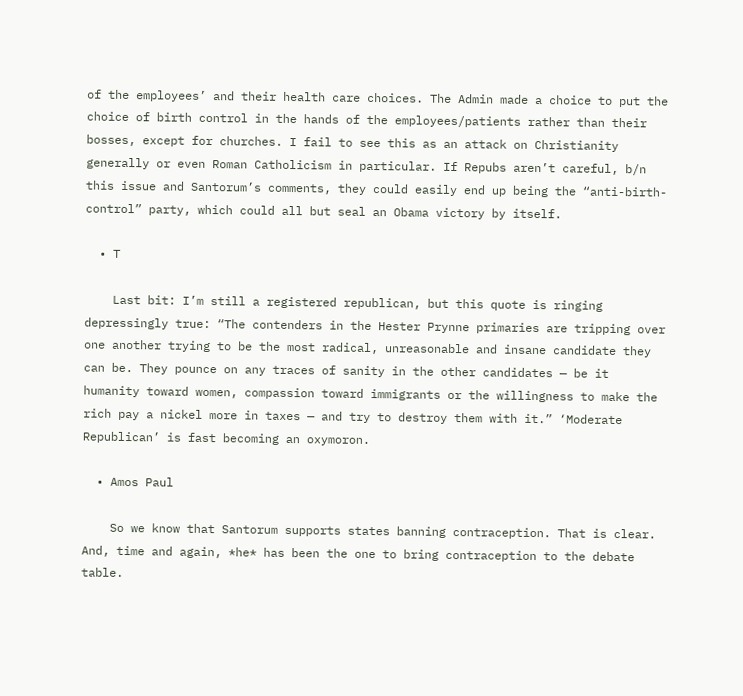of the employees’ and their health care choices. The Admin made a choice to put the choice of birth control in the hands of the employees/patients rather than their bosses, except for churches. I fail to see this as an attack on Christianity generally or even Roman Catholicism in particular. If Repubs aren’t careful, b/n this issue and Santorum’s comments, they could easily end up being the “anti-birth-control” party, which could all but seal an Obama victory by itself.

  • T

    Last bit: I’m still a registered republican, but this quote is ringing depressingly true: “The contenders in the Hester Prynne primaries are tripping over one another trying to be the most radical, unreasonable and insane candidate they can be. They pounce on any traces of sanity in the other candidates — be it humanity toward women, compassion toward immigrants or the willingness to make the rich pay a nickel more in taxes — and try to destroy them with it.” ‘Moderate Republican’ is fast becoming an oxymoron.

  • Amos Paul

    So we know that Santorum supports states banning contraception. That is clear. And, time and again, *he* has been the one to bring contraception to the debate table.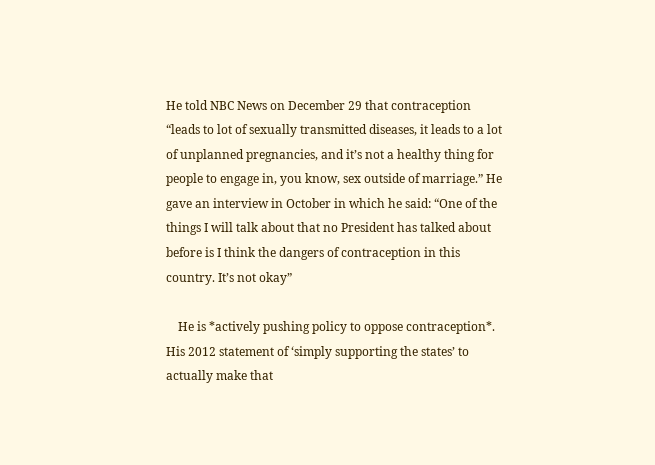He told NBC News on December 29 that contraception “leads to lot of sexually transmitted diseases, it leads to a lot of unplanned pregnancies, and it’s not a healthy thing for people to engage in, you know, sex outside of marriage.” He gave an interview in October in which he said: “One of the things I will talk about that no President has talked about before is I think the dangers of contraception in this country. It’s not okay”

    He is *actively pushing policy to oppose contraception*. His 2012 statement of ‘simply supporting the states’ to actually make that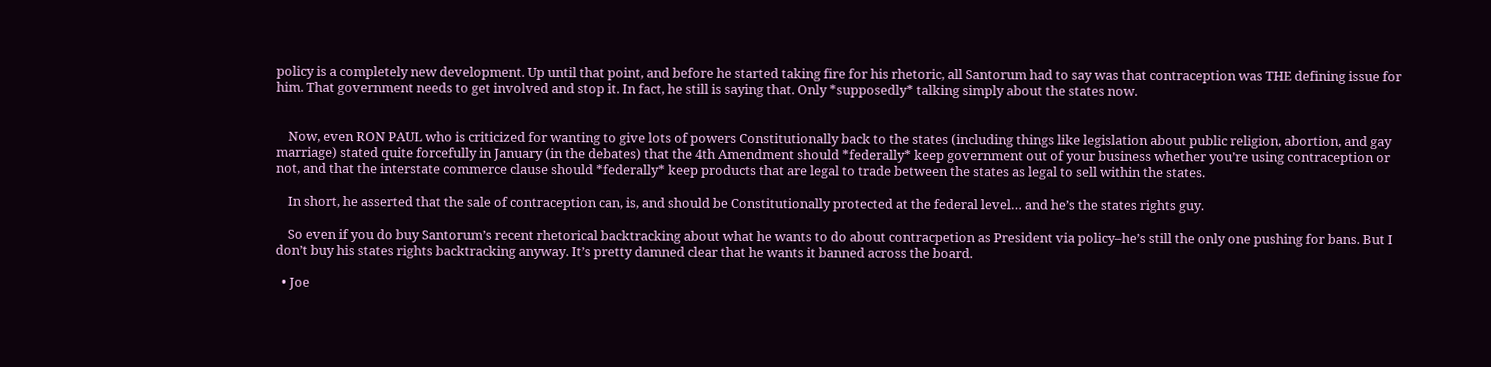policy is a completely new development. Up until that point, and before he started taking fire for his rhetoric, all Santorum had to say was that contraception was THE defining issue for him. That government needs to get involved and stop it. In fact, he still is saying that. Only *supposedly* talking simply about the states now.


    Now, even RON PAUL who is criticized for wanting to give lots of powers Constitutionally back to the states (including things like legislation about public religion, abortion, and gay marriage) stated quite forcefully in January (in the debates) that the 4th Amendment should *federally* keep government out of your business whether you’re using contraception or not, and that the interstate commerce clause should *federally* keep products that are legal to trade between the states as legal to sell within the states.

    In short, he asserted that the sale of contraception can, is, and should be Constitutionally protected at the federal level… and he’s the states rights guy.

    So even if you do buy Santorum’s recent rhetorical backtracking about what he wants to do about contracpetion as President via policy–he’s still the only one pushing for bans. But I don’t buy his states rights backtracking anyway. It’s pretty damned clear that he wants it banned across the board.

  • Joe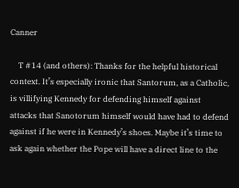Canner

    T #14 (and others): Thanks for the helpful historical context. It’s especially ironic that Santorum, as a Catholic, is villifying Kennedy for defending himself against attacks that Sanotorum himself would have had to defend against if he were in Kennedy’s shoes. Maybe it’s time to ask again whether the Pope will have a direct line to the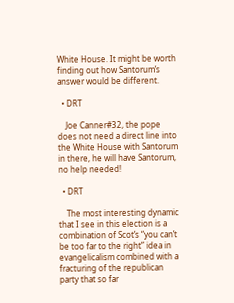White House. It might be worth finding out how Santorum’s answer would be different.

  • DRT

    Joe Canner#32, the pope does not need a direct line into the White House with Santorum in there, he will have Santorum, no help needed!

  • DRT

    The most interesting dynamic that I see in this election is a combination of Scot’s “you can’t be too far to the right” idea in evangelicalism combined with a fracturing of the republican party that so far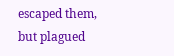escaped them, but plagued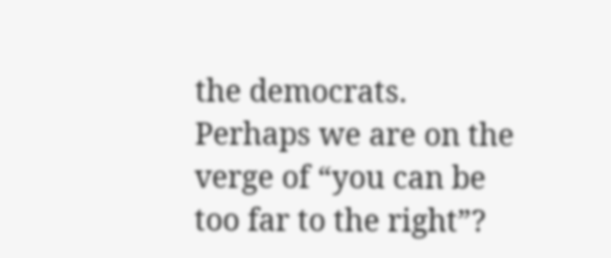the democrats. Perhaps we are on the verge of “you can be too far to the right”?